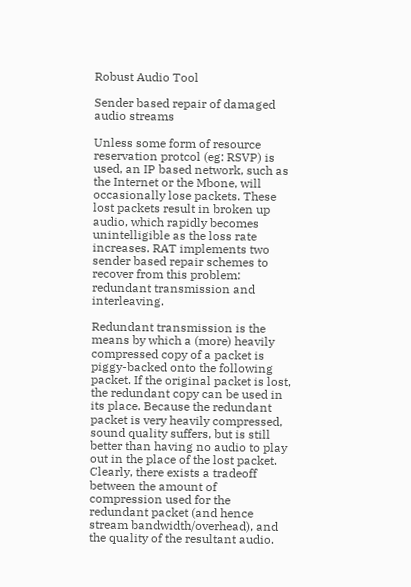Robust Audio Tool

Sender based repair of damaged audio streams

Unless some form of resource reservation protcol (eg: RSVP) is used, an IP based network, such as the Internet or the Mbone, will occasionally lose packets. These lost packets result in broken up audio, which rapidly becomes unintelligible as the loss rate increases. RAT implements two sender based repair schemes to recover from this problem: redundant transmission and interleaving.

Redundant transmission is the means by which a (more) heavily compressed copy of a packet is piggy-backed onto the following packet. If the original packet is lost, the redundant copy can be used in its place. Because the redundant packet is very heavily compressed, sound quality suffers, but is still better than having no audio to play out in the place of the lost packet. Clearly, there exists a tradeoff between the amount of compression used for the redundant packet (and hence stream bandwidth/overhead), and the quality of the resultant audio.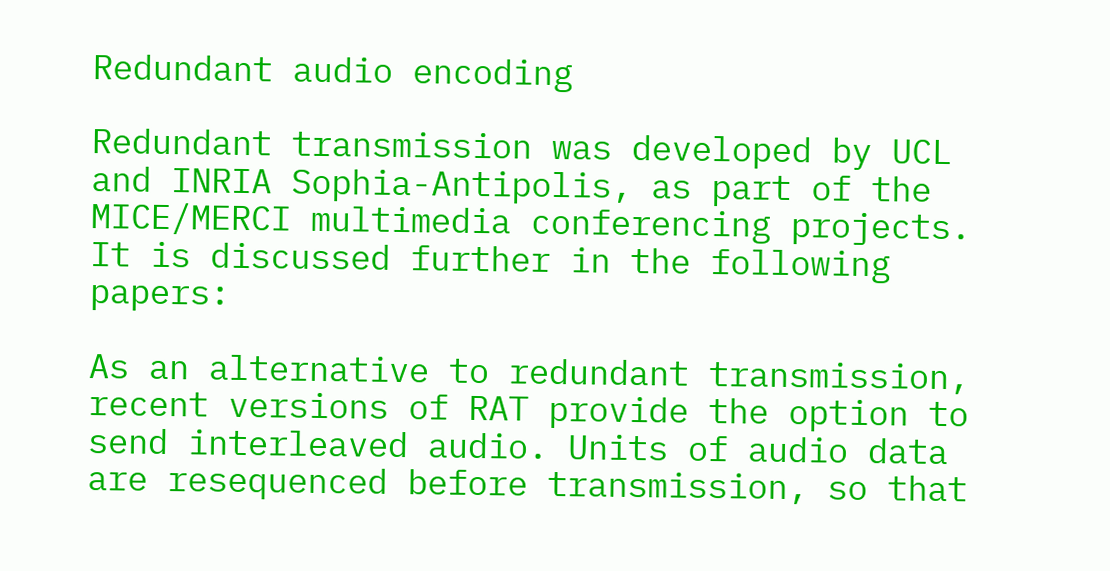Redundant audio encoding

Redundant transmission was developed by UCL and INRIA Sophia-Antipolis, as part of the MICE/MERCI multimedia conferencing projects. It is discussed further in the following papers:

As an alternative to redundant transmission, recent versions of RAT provide the option to send interleaved audio. Units of audio data are resequenced before transmission, so that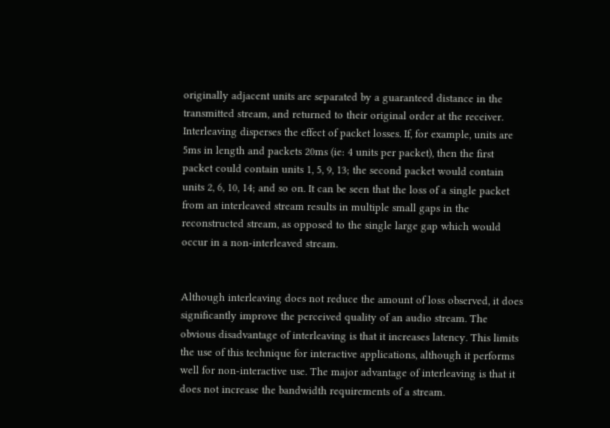originally adjacent units are separated by a guaranteed distance in the transmitted stream, and returned to their original order at the receiver. Interleaving disperses the effect of packet losses. If, for example, units are 5ms in length and packets 20ms (ie: 4 units per packet), then the first packet could contain units 1, 5, 9, 13; the second packet would contain units 2, 6, 10, 14; and so on. It can be seen that the loss of a single packet from an interleaved stream results in multiple small gaps in the reconstructed stream, as opposed to the single large gap which would occur in a non-interleaved stream.


Although interleaving does not reduce the amount of loss observed, it does significantly improve the perceived quality of an audio stream. The obvious disadvantage of interleaving is that it increases latency. This limits the use of this technique for interactive applications, although it performs well for non-interactive use. The major advantage of interleaving is that it does not increase the bandwidth requirements of a stream.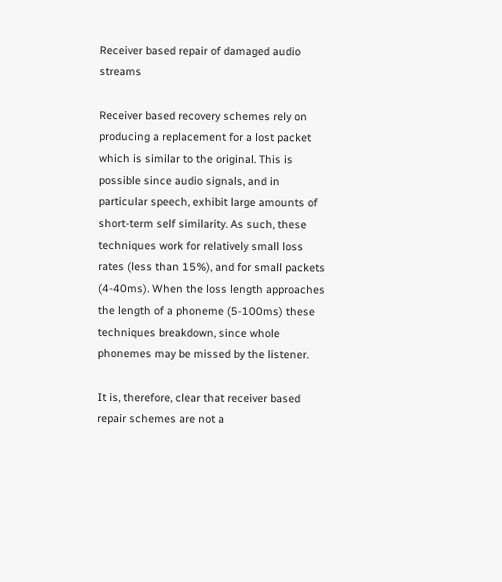Receiver based repair of damaged audio streams

Receiver based recovery schemes rely on producing a replacement for a lost packet which is similar to the original. This is possible since audio signals, and in particular speech, exhibit large amounts of short-term self similarity. As such, these techniques work for relatively small loss rates (less than 15%), and for small packets (4-40ms). When the loss length approaches the length of a phoneme (5-100ms) these techniques breakdown, since whole phonemes may be missed by the listener.

It is, therefore, clear that receiver based repair schemes are not a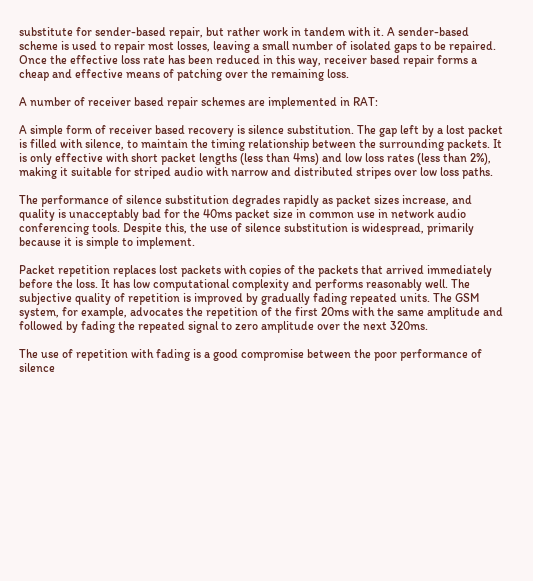substitute for sender-based repair, but rather work in tandem with it. A sender-based scheme is used to repair most losses, leaving a small number of isolated gaps to be repaired. Once the effective loss rate has been reduced in this way, receiver based repair forms a cheap and effective means of patching over the remaining loss.

A number of receiver based repair schemes are implemented in RAT:

A simple form of receiver based recovery is silence substitution. The gap left by a lost packet is filled with silence, to maintain the timing relationship between the surrounding packets. It is only effective with short packet lengths (less than 4ms) and low loss rates (less than 2%), making it suitable for striped audio with narrow and distributed stripes over low loss paths.

The performance of silence substitution degrades rapidly as packet sizes increase, and quality is unacceptably bad for the 40ms packet size in common use in network audio conferencing tools. Despite this, the use of silence substitution is widespread, primarily because it is simple to implement.

Packet repetition replaces lost packets with copies of the packets that arrived immediately before the loss. It has low computational complexity and performs reasonably well. The subjective quality of repetition is improved by gradually fading repeated units. The GSM system, for example, advocates the repetition of the first 20ms with the same amplitude and followed by fading the repeated signal to zero amplitude over the next 320ms.

The use of repetition with fading is a good compromise between the poor performance of silence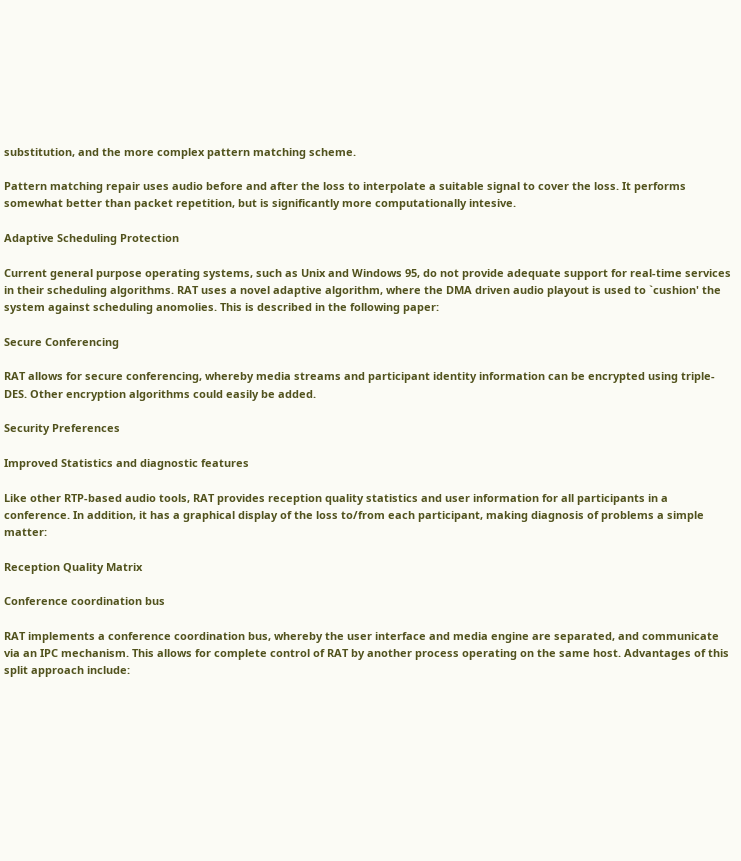substitution, and the more complex pattern matching scheme.

Pattern matching repair uses audio before and after the loss to interpolate a suitable signal to cover the loss. It performs somewhat better than packet repetition, but is significantly more computationally intesive.

Adaptive Scheduling Protection

Current general purpose operating systems, such as Unix and Windows 95, do not provide adequate support for real-time services in their scheduling algorithms. RAT uses a novel adaptive algorithm, where the DMA driven audio playout is used to `cushion' the system against scheduling anomolies. This is described in the following paper:

Secure Conferencing

RAT allows for secure conferencing, whereby media streams and participant identity information can be encrypted using triple-DES. Other encryption algorithms could easily be added.

Security Preferences

Improved Statistics and diagnostic features

Like other RTP-based audio tools, RAT provides reception quality statistics and user information for all participants in a conference. In addition, it has a graphical display of the loss to/from each participant, making diagnosis of problems a simple matter:

Reception Quality Matrix

Conference coordination bus

RAT implements a conference coordination bus, whereby the user interface and media engine are separated, and communicate via an IPC mechanism. This allows for complete control of RAT by another process operating on the same host. Advantages of this split approach include: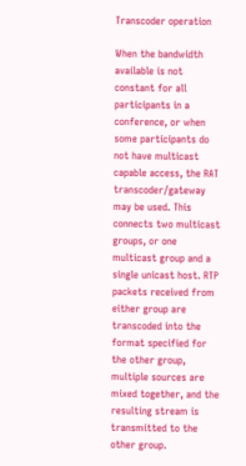Transcoder operation

When the bandwidth available is not constant for all participants in a conference, or when some participants do not have multicast capable access, the RAT transcoder/gateway may be used. This connects two multicast groups, or one multicast group and a single unicast host. RTP packets received from either group are transcoded into the format specified for the other group, multiple sources are mixed together, and the resulting stream is transmitted to the other group.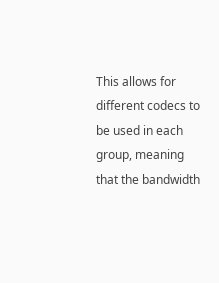This allows for different codecs to be used in each group, meaning that the bandwidth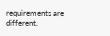requirements are different.